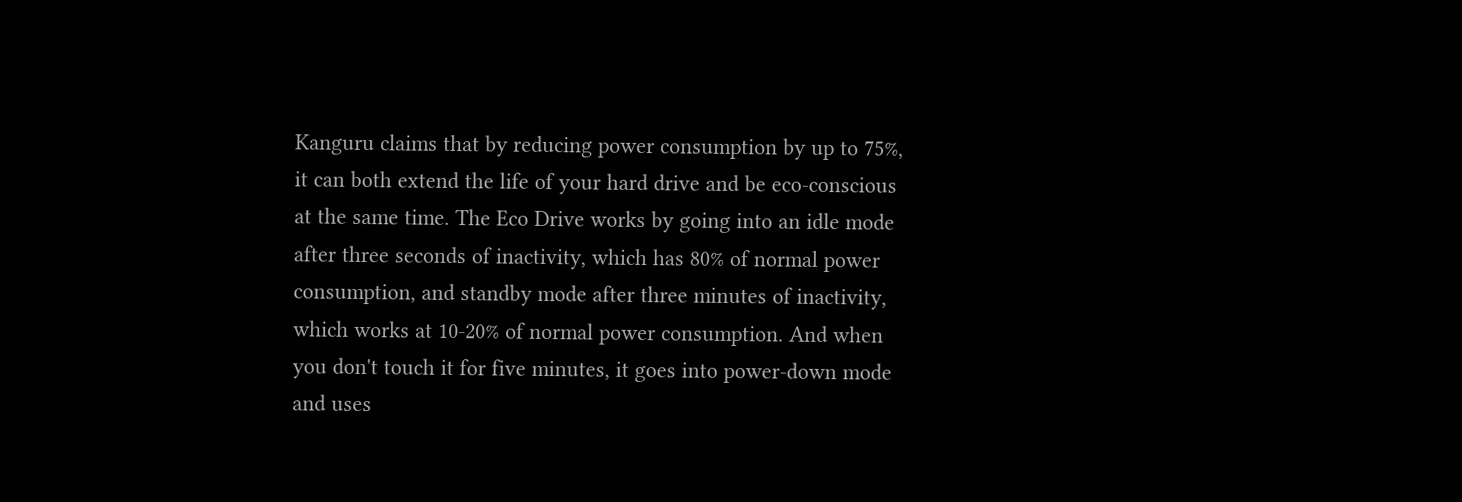Kanguru claims that by reducing power consumption by up to 75%, it can both extend the life of your hard drive and be eco-conscious at the same time. The Eco Drive works by going into an idle mode after three seconds of inactivity, which has 80% of normal power consumption, and standby mode after three minutes of inactivity, which works at 10-20% of normal power consumption. And when you don't touch it for five minutes, it goes into power-down mode and uses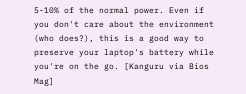5-10% of the normal power. Even if you don't care about the environment (who does?), this is a good way to preserve your laptop's battery while you're on the go. [Kanguru via Bios Mag]